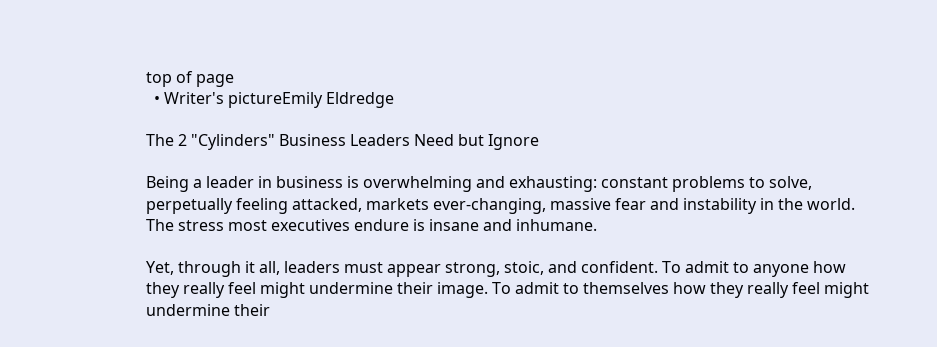top of page
  • Writer's pictureEmily Eldredge

The 2 "Cylinders" Business Leaders Need but Ignore

Being a leader in business is overwhelming and exhausting: constant problems to solve, perpetually feeling attacked, markets ever-changing, massive fear and instability in the world. The stress most executives endure is insane and inhumane.

Yet, through it all, leaders must appear strong, stoic, and confident. To admit to anyone how they really feel might undermine their image. To admit to themselves how they really feel might undermine their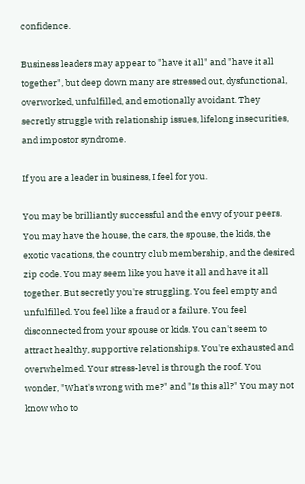confidence.

Business leaders may appear to "have it all" and "have it all together", but deep down many are stressed out, dysfunctional, overworked, unfulfilled, and emotionally avoidant. They secretly struggle with relationship issues, lifelong insecurities, and impostor syndrome.

If you are a leader in business, I feel for you.

You may be brilliantly successful and the envy of your peers. You may have the house, the cars, the spouse, the kids, the exotic vacations, the country club membership, and the desired zip code. You may seem like you have it all and have it all together. But secretly you're struggling. You feel empty and unfulfilled. You feel like a fraud or a failure. You feel disconnected from your spouse or kids. You can't seem to attract healthy, supportive relationships. You're exhausted and overwhelmed. Your stress-level is through the roof. You wonder, "What's wrong with me?" and "Is this all?" You may not know who to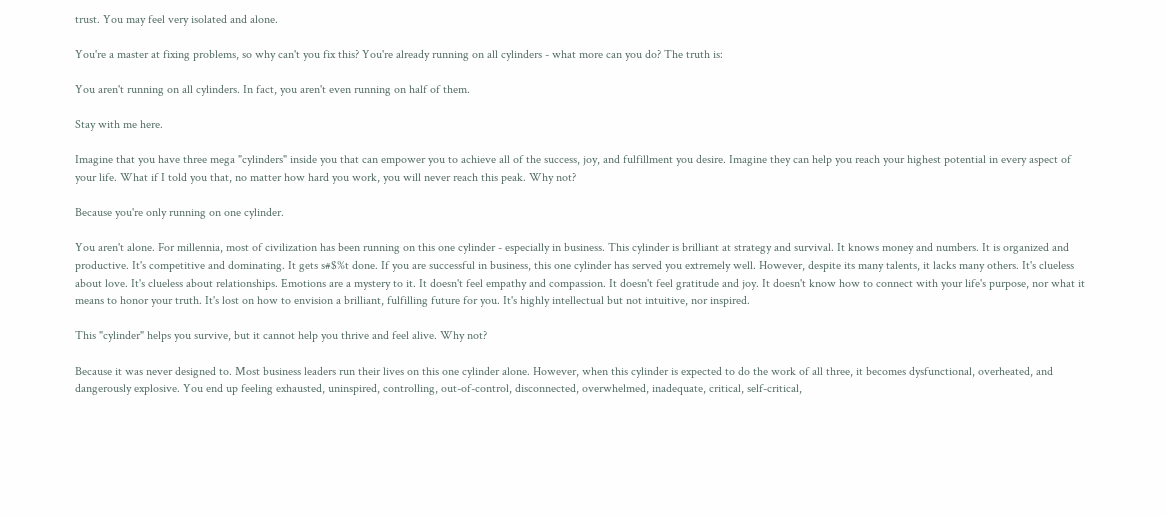trust. You may feel very isolated and alone.

You're a master at fixing problems, so why can't you fix this? You're already running on all cylinders - what more can you do? The truth is:

You aren't running on all cylinders. In fact, you aren't even running on half of them.

Stay with me here.

Imagine that you have three mega "cylinders" inside you that can empower you to achieve all of the success, joy, and fulfillment you desire. Imagine they can help you reach your highest potential in every aspect of your life. What if I told you that, no matter how hard you work, you will never reach this peak. Why not?

Because you're only running on one cylinder.

You aren't alone. For millennia, most of civilization has been running on this one cylinder - especially in business. This cylinder is brilliant at strategy and survival. It knows money and numbers. It is organized and productive. It's competitive and dominating. It gets s#$%t done. If you are successful in business, this one cylinder has served you extremely well. However, despite its many talents, it lacks many others. It's clueless about love. It's clueless about relationships. Emotions are a mystery to it. It doesn't feel empathy and compassion. It doesn't feel gratitude and joy. It doesn't know how to connect with your life's purpose, nor what it means to honor your truth. It's lost on how to envision a brilliant, fulfilling future for you. It's highly intellectual but not intuitive, nor inspired.

This "cylinder" helps you survive, but it cannot help you thrive and feel alive. Why not?

Because it was never designed to. Most business leaders run their lives on this one cylinder alone. However, when this cylinder is expected to do the work of all three, it becomes dysfunctional, overheated, and dangerously explosive. You end up feeling exhausted, uninspired, controlling, out-of-control, disconnected, overwhelmed, inadequate, critical, self-critical,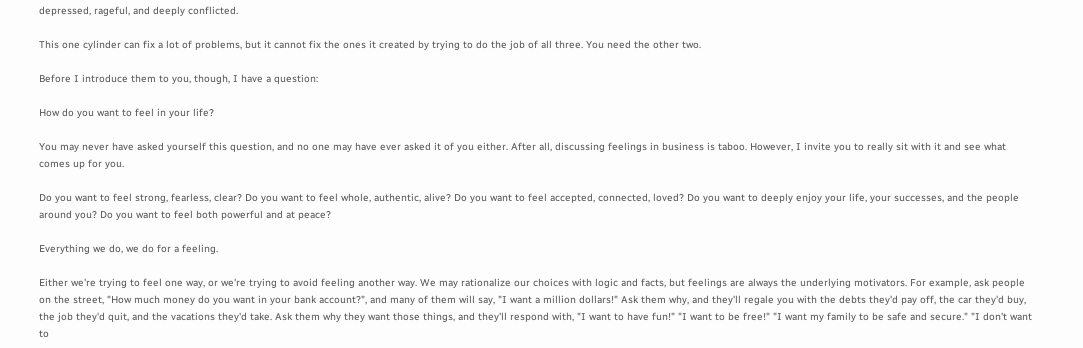depressed, rageful, and deeply conflicted.

This one cylinder can fix a lot of problems, but it cannot fix the ones it created by trying to do the job of all three. You need the other two.

Before I introduce them to you, though, I have a question:

How do you want to feel in your life?

You may never have asked yourself this question, and no one may have ever asked it of you either. After all, discussing feelings in business is taboo. However, I invite you to really sit with it and see what comes up for you.

Do you want to feel strong, fearless, clear? Do you want to feel whole, authentic, alive? Do you want to feel accepted, connected, loved? Do you want to deeply enjoy your life, your successes, and the people around you? Do you want to feel both powerful and at peace?

Everything we do, we do for a feeling.

Either we're trying to feel one way, or we're trying to avoid feeling another way. We may rationalize our choices with logic and facts, but feelings are always the underlying motivators. For example, ask people on the street, "How much money do you want in your bank account?", and many of them will say, "I want a million dollars!" Ask them why, and they'll regale you with the debts they'd pay off, the car they'd buy, the job they'd quit, and the vacations they'd take. Ask them why they want those things, and they'll respond with, "I want to have fun!" "I want to be free!" "I want my family to be safe and secure." "I don't want to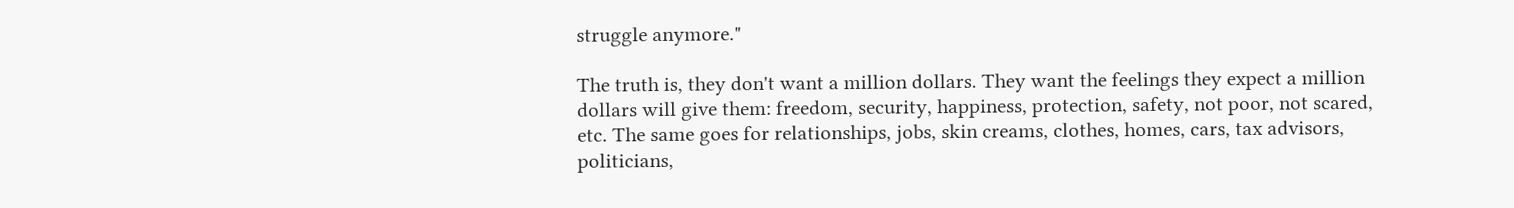struggle anymore."

The truth is, they don't want a million dollars. They want the feelings they expect a million dollars will give them: freedom, security, happiness, protection, safety, not poor, not scared, etc. The same goes for relationships, jobs, skin creams, clothes, homes, cars, tax advisors, politicians,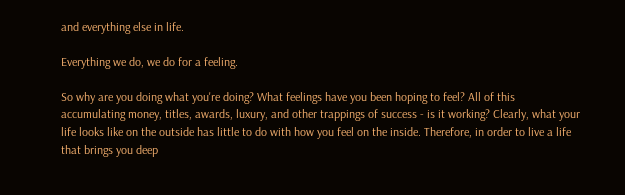and everything else in life.

Everything we do, we do for a feeling.

So why are you doing what you're doing? What feelings have you been hoping to feel? All of this accumulating money, titles, awards, luxury, and other trappings of success - is it working? Clearly, what your life looks like on the outside has little to do with how you feel on the inside. Therefore, in order to live a life that brings you deep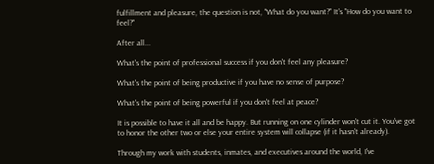fulfillment and pleasure, the question is not, "What do you want?" It's "How do you want to feel?"

After all...

What's the point of professional success if you don't feel any pleasure?

What's the point of being productive if you have no sense of purpose?

What's the point of being powerful if you don't feel at peace?

It is possible to have it all and be happy. But running on one cylinder won't cut it. You've got to honor the other two or else your entire system will collapse (if it hasn't already).

Through my work with students, inmates, and executives around the world, I've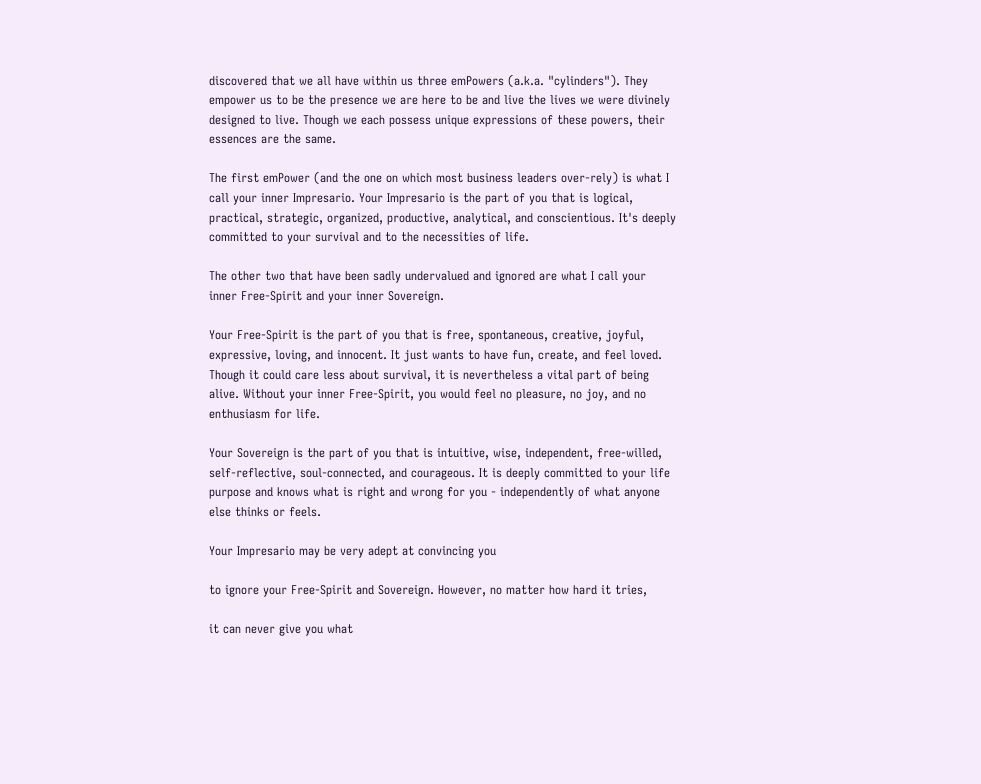discovered that we all have within us three emPowers (a.k.a. "cylinders"). They empower us to be the presence we are here to be and live the lives we were divinely designed to live. Though we each possess unique expressions of these powers, their essences are the same.

The first emPower (and the one on which most business leaders over-rely) is what I call your inner Impresario. Your Impresario is the part of you that is logical, practical, strategic, organized, productive, analytical, and conscientious. It's deeply committed to your survival and to the necessities of life.

The other two that have been sadly undervalued and ignored are what I call your inner Free-Spirit and your inner Sovereign.

Your Free-Spirit is the part of you that is free, spontaneous, creative, joyful, expressive, loving, and innocent. It just wants to have fun, create, and feel loved. Though it could care less about survival, it is nevertheless a vital part of being alive. Without your inner Free-Spirit, you would feel no pleasure, no joy, and no enthusiasm for life.

Your Sovereign is the part of you that is intuitive, wise, independent, free-willed, self-reflective, soul-connected, and courageous. It is deeply committed to your life purpose and knows what is right and wrong for you - independently of what anyone else thinks or feels.

Your Impresario may be very adept at convincing you

to ignore your Free-Spirit and Sovereign. However, no matter how hard it tries,

it can never give you what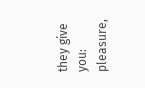they give you: pleasure,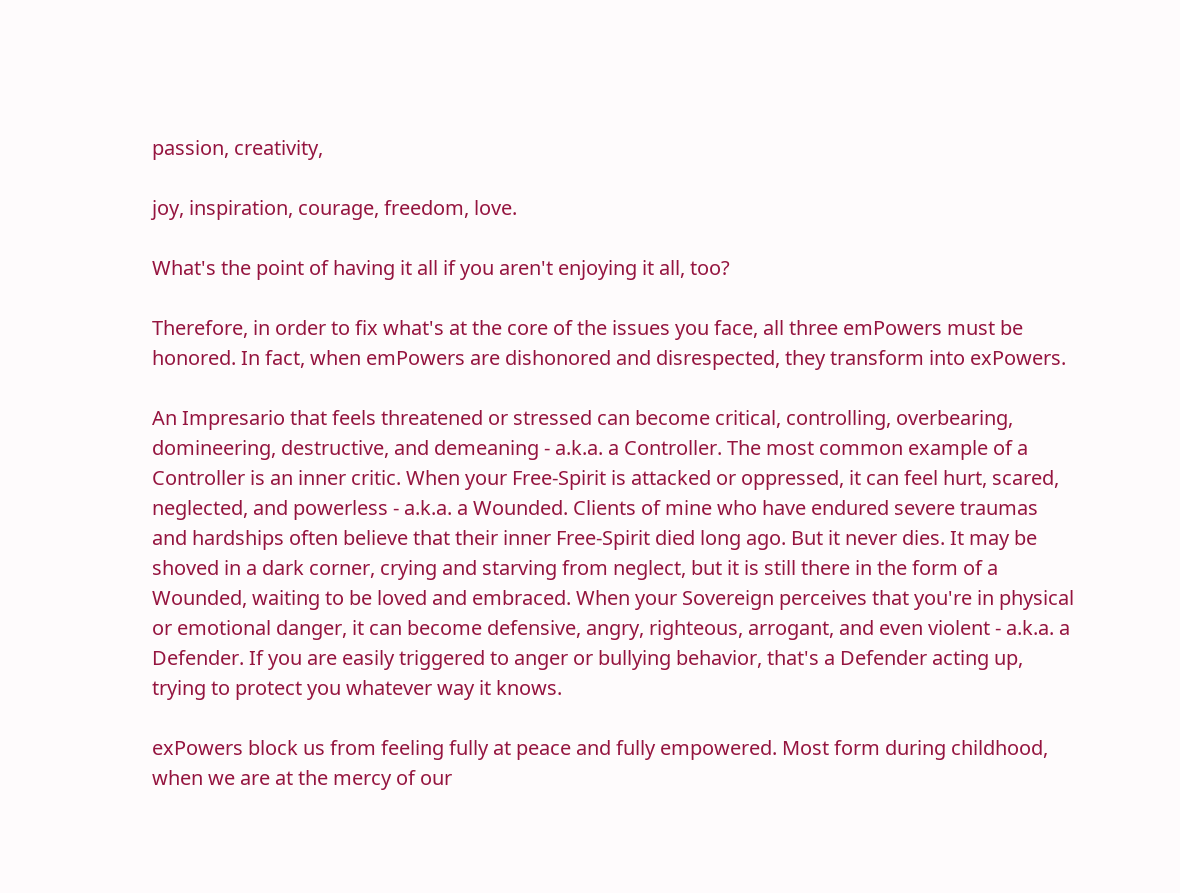passion, creativity,

joy, inspiration, courage, freedom, love.

What's the point of having it all if you aren't enjoying it all, too?

Therefore, in order to fix what's at the core of the issues you face, all three emPowers must be honored. In fact, when emPowers are dishonored and disrespected, they transform into exPowers.

An Impresario that feels threatened or stressed can become critical, controlling, overbearing, domineering, destructive, and demeaning - a.k.a. a Controller. The most common example of a Controller is an inner critic. When your Free-Spirit is attacked or oppressed, it can feel hurt, scared, neglected, and powerless - a.k.a. a Wounded. Clients of mine who have endured severe traumas and hardships often believe that their inner Free-Spirit died long ago. But it never dies. It may be shoved in a dark corner, crying and starving from neglect, but it is still there in the form of a Wounded, waiting to be loved and embraced. When your Sovereign perceives that you're in physical or emotional danger, it can become defensive, angry, righteous, arrogant, and even violent - a.k.a. a Defender. If you are easily triggered to anger or bullying behavior, that's a Defender acting up, trying to protect you whatever way it knows.

exPowers block us from feeling fully at peace and fully empowered. Most form during childhood, when we are at the mercy of our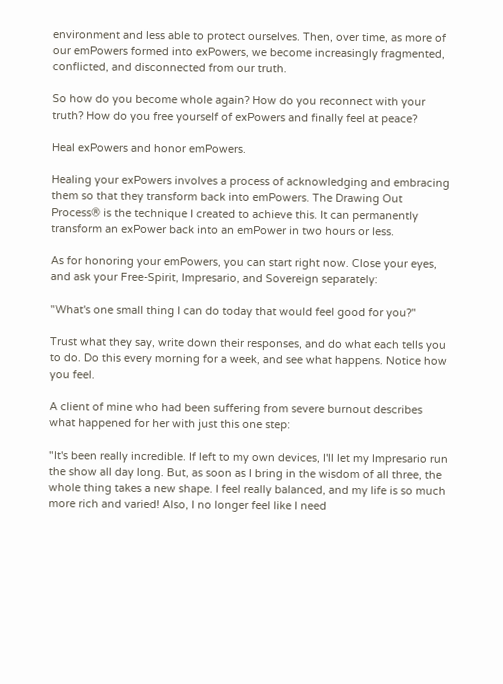environment and less able to protect ourselves. Then, over time, as more of our emPowers formed into exPowers, we become increasingly fragmented, conflicted, and disconnected from our truth.

So how do you become whole again? How do you reconnect with your truth? How do you free yourself of exPowers and finally feel at peace?

Heal exPowers and honor emPowers.

Healing your exPowers involves a process of acknowledging and embracing them so that they transform back into emPowers. The Drawing Out Process® is the technique I created to achieve this. It can permanently transform an exPower back into an emPower in two hours or less.

As for honoring your emPowers, you can start right now. Close your eyes, and ask your Free-Spirit, Impresario, and Sovereign separately:

"What's one small thing I can do today that would feel good for you?"

Trust what they say, write down their responses, and do what each tells you to do. Do this every morning for a week, and see what happens. Notice how you feel.

A client of mine who had been suffering from severe burnout describes what happened for her with just this one step:

"It's been really incredible. If left to my own devices, I'll let my Impresario run the show all day long. But, as soon as I bring in the wisdom of all three, the whole thing takes a new shape. I feel really balanced, and my life is so much more rich and varied! Also, I no longer feel like I need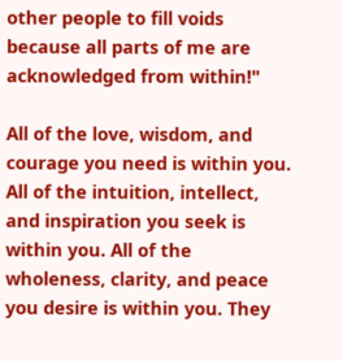other people to fill voids because all parts of me are acknowledged from within!"

All of the love, wisdom, and courage you need is within you. All of the intuition, intellect, and inspiration you seek is within you. All of the wholeness, clarity, and peace you desire is within you. They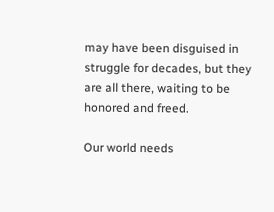may have been disguised in struggle for decades, but they are all there, waiting to be honored and freed.

Our world needs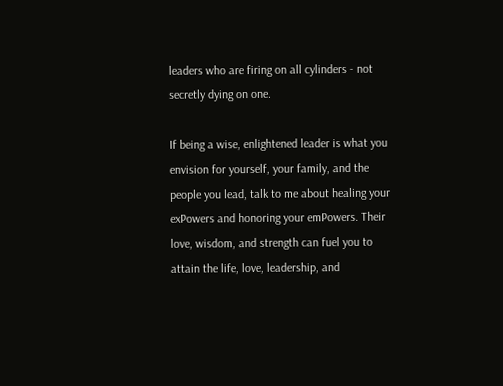leaders who are firing on all cylinders - not secretly dying on one.

If being a wise, enlightened leader is what you envision for yourself, your family, and the people you lead, talk to me about healing your exPowers and honoring your emPowers. Their love, wisdom, and strength can fuel you to attain the life, love, leadership, and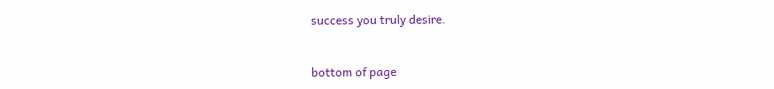success you truly desire.


bottom of page